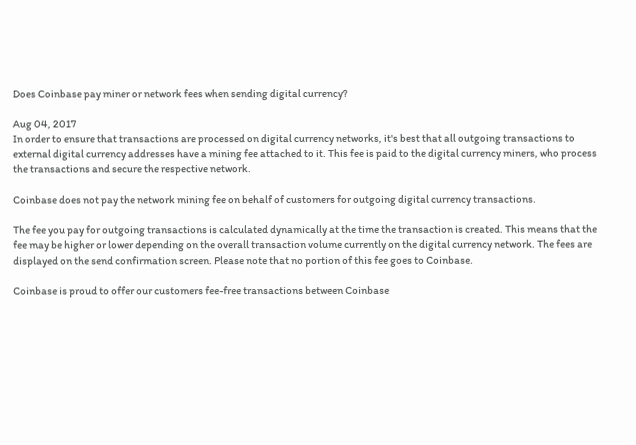Does Coinbase pay miner or network fees when sending digital currency?

Aug 04, 2017
In order to ensure that transactions are processed on digital currency networks, it's best that all outgoing transactions to external digital currency addresses have a mining fee attached to it. This fee is paid to the digital currency miners, who process the transactions and secure the respective network.

Coinbase does not pay the network mining fee on behalf of customers for outgoing digital currency transactions.

The fee you pay for outgoing transactions is calculated dynamically at the time the transaction is created. This means that the fee may be higher or lower depending on the overall transaction volume currently on the digital currency network. The fees are displayed on the send confirmation screen. Please note that no portion of this fee goes to Coinbase.

Coinbase is proud to offer our customers fee-free transactions between Coinbase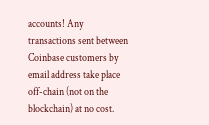accounts! Any transactions sent between Coinbase customers by email address take place off-chain (not on the blockchain) at no cost.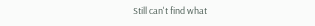Still can't find what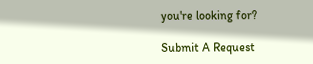you're looking for?

Submit A Request